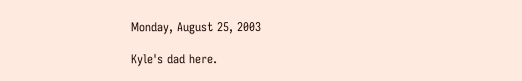Monday, August 25, 2003

Kyle's dad here.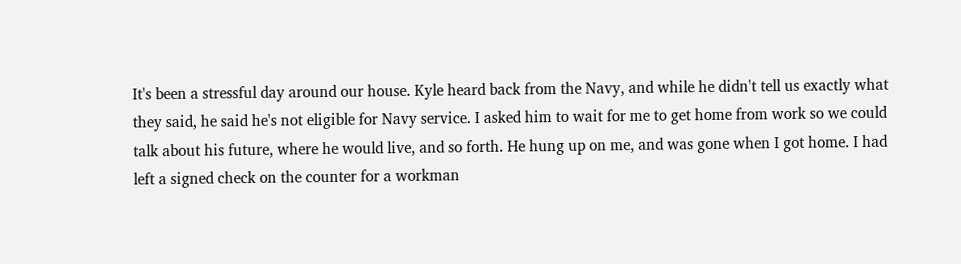It's been a stressful day around our house. Kyle heard back from the Navy, and while he didn't tell us exactly what they said, he said he's not eligible for Navy service. I asked him to wait for me to get home from work so we could talk about his future, where he would live, and so forth. He hung up on me, and was gone when I got home. I had left a signed check on the counter for a workman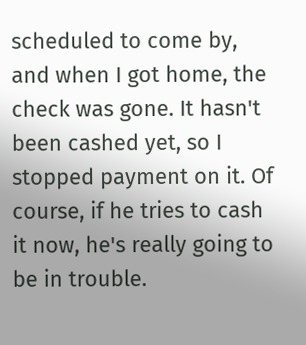scheduled to come by, and when I got home, the check was gone. It hasn't been cashed yet, so I stopped payment on it. Of course, if he tries to cash it now, he's really going to be in trouble.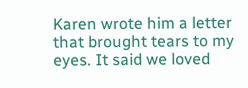Karen wrote him a letter that brought tears to my eyes. It said we loved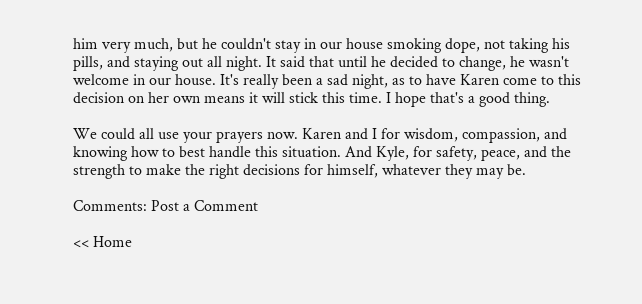him very much, but he couldn't stay in our house smoking dope, not taking his pills, and staying out all night. It said that until he decided to change, he wasn't welcome in our house. It's really been a sad night, as to have Karen come to this decision on her own means it will stick this time. I hope that's a good thing.

We could all use your prayers now. Karen and I for wisdom, compassion, and knowing how to best handle this situation. And Kyle, for safety, peace, and the strength to make the right decisions for himself, whatever they may be.

Comments: Post a Comment

<< Home